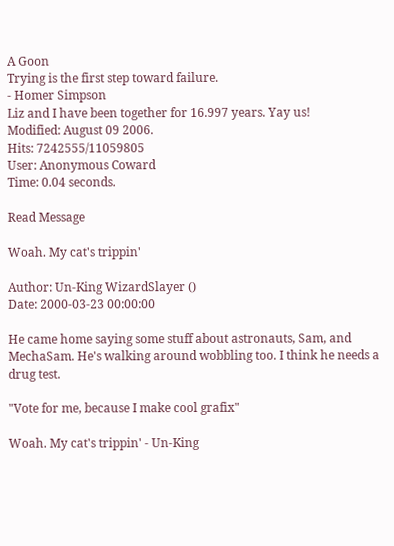A Goon
Trying is the first step toward failure.
- Homer Simpson
Liz and I have been together for 16.997 years. Yay us!
Modified: August 09 2006.
Hits: 7242555/11059805
User: Anonymous Coward
Time: 0.04 seconds.

Read Message

Woah. My cat's trippin'

Author: Un-King WizardSlayer ()
Date: 2000-03-23 00:00:00

He came home saying some stuff about astronauts, Sam, and MechaSam. He's walking around wobbling too. I think he needs a drug test.

"Vote for me, because I make cool grafix"

Woah. My cat's trippin' - Un-King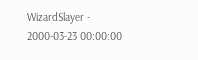WizardSlayer - 2000-03-23 00:00:00